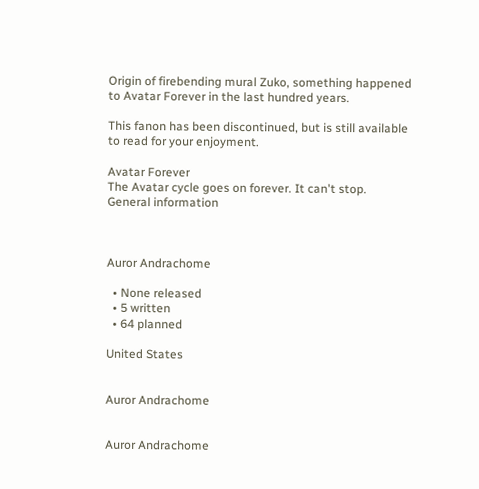Origin of firebending mural Zuko, something happened to Avatar Forever in the last hundred years.

This fanon has been discontinued, but is still available to read for your enjoyment.

Avatar Forever
The Avatar cycle goes on forever. It can't stop.
General information



Auror Andrachome

  • None released
  • 5 written
  • 64 planned

United States


Auror Andrachome


Auror Andrachome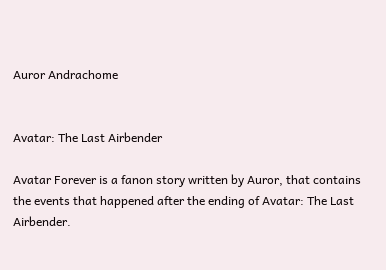Auror Andrachome


Avatar: The Last Airbender

Avatar Forever is a fanon story written by Auror, that contains the events that happened after the ending of Avatar: The Last Airbender.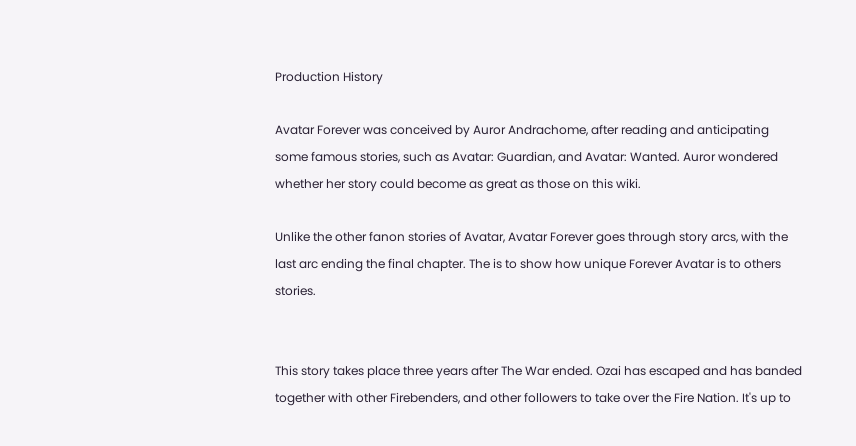Production History

Avatar Forever was conceived by Auror Andrachome, after reading and anticipating some famous stories, such as Avatar: Guardian, and Avatar: Wanted. Auror wondered whether her story could become as great as those on this wiki.

Unlike the other fanon stories of Avatar, Avatar Forever goes through story arcs, with the last arc ending the final chapter. The is to show how unique Forever Avatar is to others stories.


This story takes place three years after The War ended. Ozai has escaped and has banded together with other Firebenders, and other followers to take over the Fire Nation. It's up to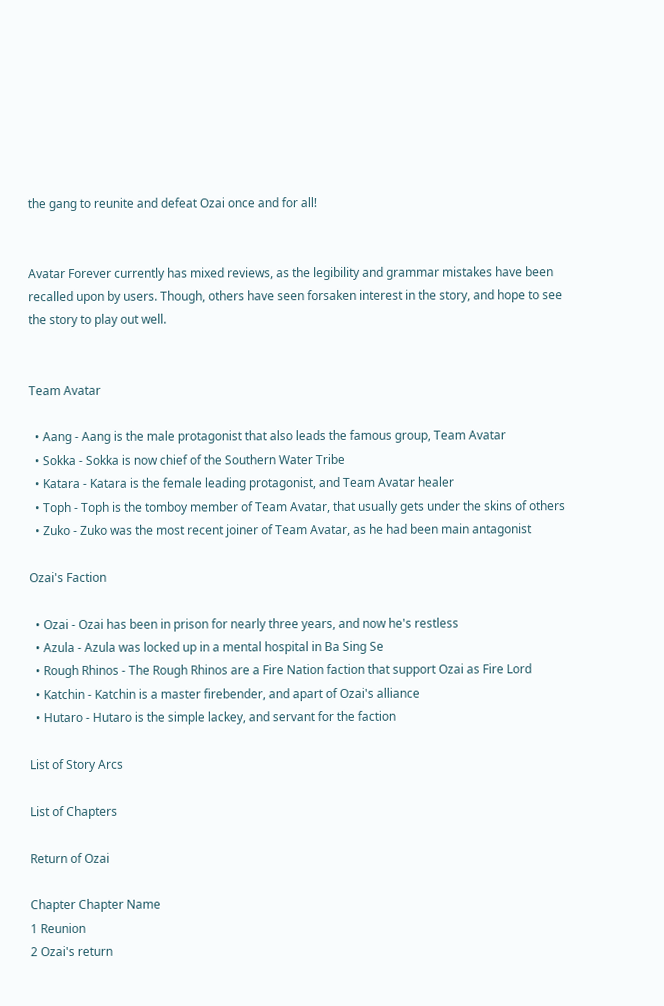the gang to reunite and defeat Ozai once and for all!


Avatar Forever currently has mixed reviews, as the legibility and grammar mistakes have been recalled upon by users. Though, others have seen forsaken interest in the story, and hope to see the story to play out well.


Team Avatar

  • Aang - Aang is the male protagonist that also leads the famous group, Team Avatar
  • Sokka - Sokka is now chief of the Southern Water Tribe
  • Katara - Katara is the female leading protagonist, and Team Avatar healer
  • Toph - Toph is the tomboy member of Team Avatar, that usually gets under the skins of others
  • Zuko - Zuko was the most recent joiner of Team Avatar, as he had been main antagonist

Ozai's Faction

  • Ozai - Ozai has been in prison for nearly three years, and now he's restless
  • Azula - Azula was locked up in a mental hospital in Ba Sing Se
  • Rough Rhinos - The Rough Rhinos are a Fire Nation faction that support Ozai as Fire Lord
  • Katchin - Katchin is a master firebender, and apart of Ozai's alliance
  • Hutaro - Hutaro is the simple lackey, and servant for the faction

List of Story Arcs

List of Chapters

Return of Ozai

Chapter Chapter Name
1 Reunion
2 Ozai's return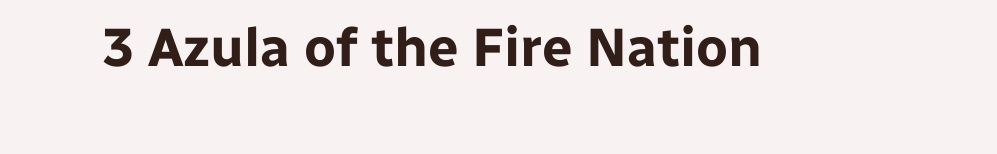3 Azula of the Fire Nation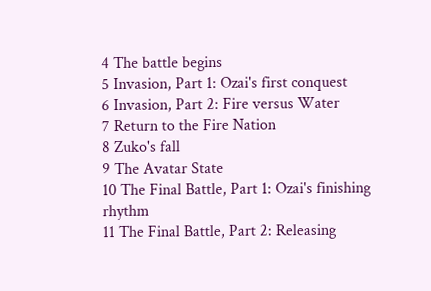4 The battle begins
5 Invasion, Part 1: Ozai's first conquest
6 Invasion, Part 2: Fire versus Water
7 Return to the Fire Nation
8 Zuko's fall
9 The Avatar State
10 The Final Battle, Part 1: Ozai's finishing rhythm
11 The Final Battle, Part 2: Releasing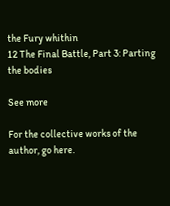the Fury whithin
12 The Final Battle, Part 3: Parting the bodies

See more

For the collective works of the author, go here.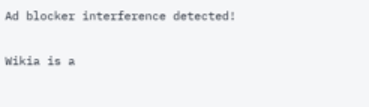Ad blocker interference detected!

Wikia is a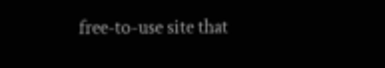free-to-use site that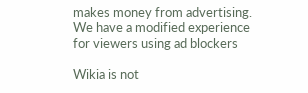makes money from advertising. We have a modified experience for viewers using ad blockers

Wikia is not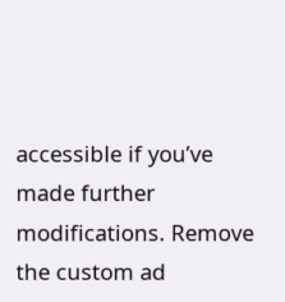accessible if you’ve made further modifications. Remove the custom ad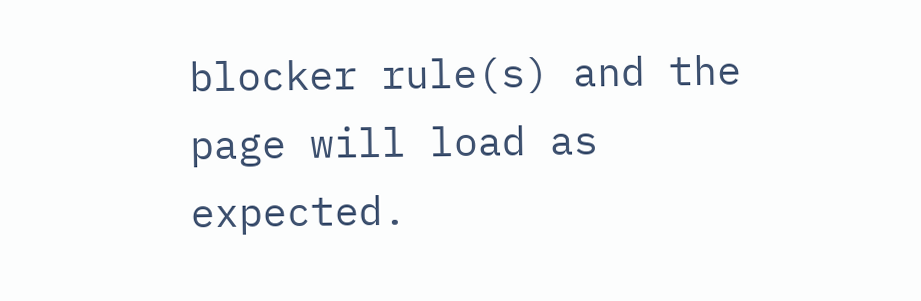blocker rule(s) and the page will load as expected.